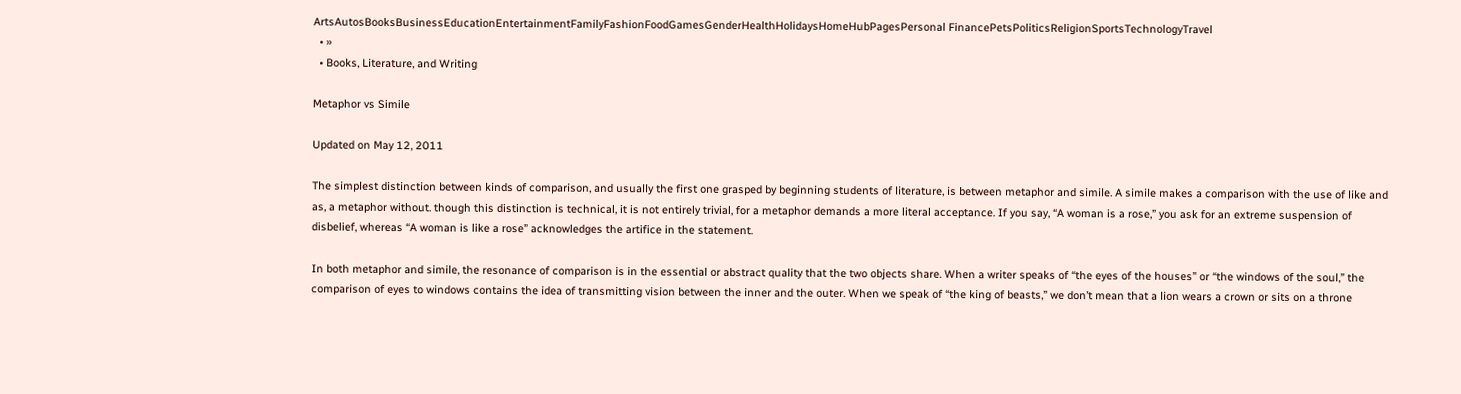ArtsAutosBooksBusinessEducationEntertainmentFamilyFashionFoodGamesGenderHealthHolidaysHomeHubPagesPersonal FinancePetsPoliticsReligionSportsTechnologyTravel
  • »
  • Books, Literature, and Writing

Metaphor vs Simile

Updated on May 12, 2011

The simplest distinction between kinds of comparison, and usually the first one grasped by beginning students of literature, is between metaphor and simile. A simile makes a comparison with the use of like and as, a metaphor without. though this distinction is technical, it is not entirely trivial, for a metaphor demands a more literal acceptance. If you say, “A woman is a rose,” you ask for an extreme suspension of disbelief, whereas “A woman is like a rose” acknowledges the artifice in the statement.

In both metaphor and simile, the resonance of comparison is in the essential or abstract quality that the two objects share. When a writer speaks of “the eyes of the houses” or “the windows of the soul,” the comparison of eyes to windows contains the idea of transmitting vision between the inner and the outer. When we speak of “the king of beasts,” we don’t mean that a lion wears a crown or sits on a throne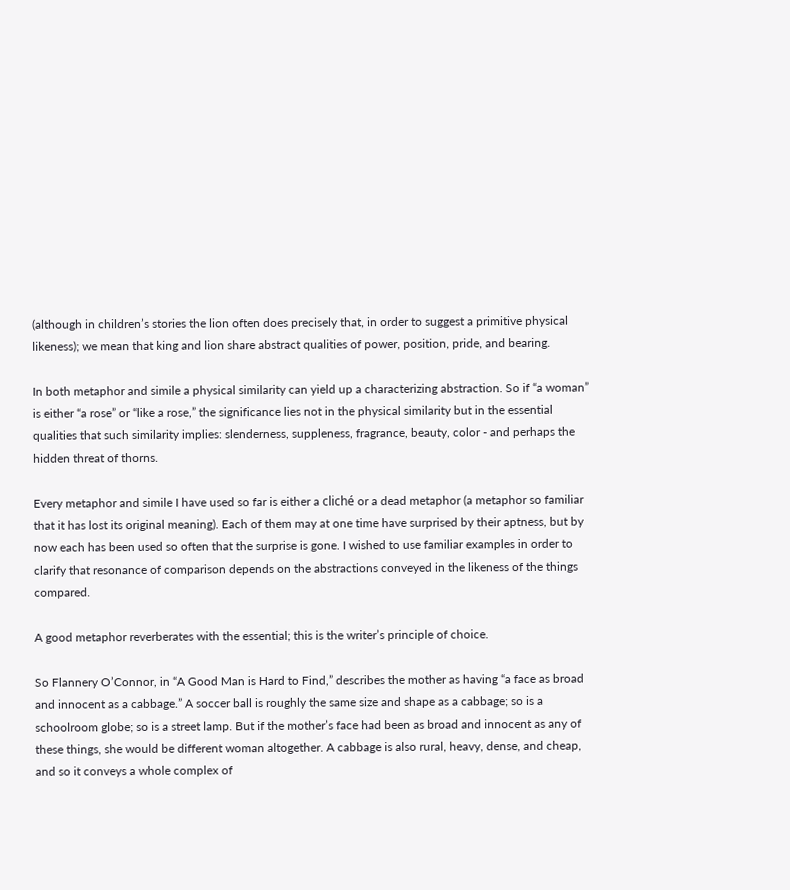(although in children’s stories the lion often does precisely that, in order to suggest a primitive physical likeness); we mean that king and lion share abstract qualities of power, position, pride, and bearing.

In both metaphor and simile a physical similarity can yield up a characterizing abstraction. So if “a woman” is either “a rose” or “like a rose,” the significance lies not in the physical similarity but in the essential qualities that such similarity implies: slenderness, suppleness, fragrance, beauty, color - and perhaps the hidden threat of thorns.

Every metaphor and simile I have used so far is either a cliché or a dead metaphor (a metaphor so familiar that it has lost its original meaning). Each of them may at one time have surprised by their aptness, but by now each has been used so often that the surprise is gone. I wished to use familiar examples in order to clarify that resonance of comparison depends on the abstractions conveyed in the likeness of the things compared.

A good metaphor reverberates with the essential; this is the writer’s principle of choice.

So Flannery O’Connor, in “A Good Man is Hard to Find,” describes the mother as having “a face as broad and innocent as a cabbage.” A soccer ball is roughly the same size and shape as a cabbage; so is a schoolroom globe; so is a street lamp. But if the mother’s face had been as broad and innocent as any of these things, she would be different woman altogether. A cabbage is also rural, heavy, dense, and cheap, and so it conveys a whole complex of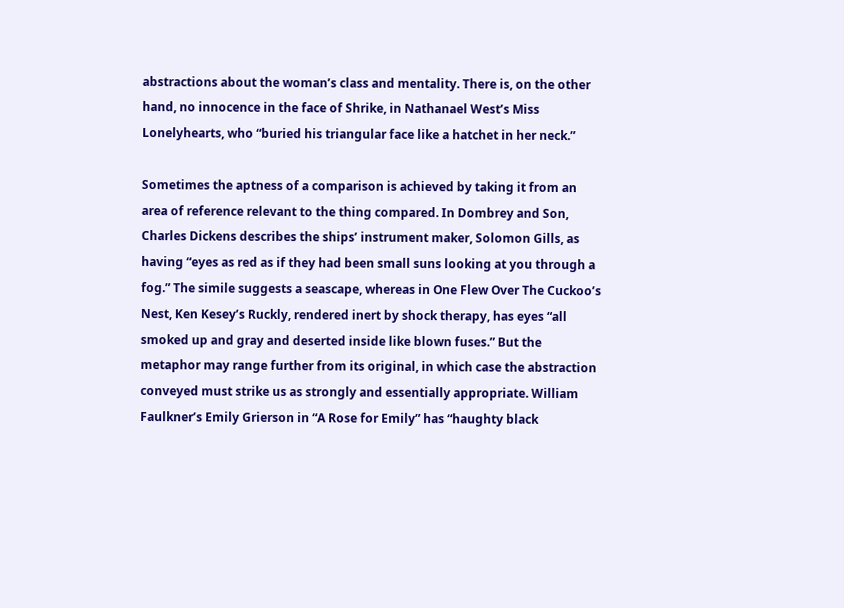abstractions about the woman’s class and mentality. There is, on the other hand, no innocence in the face of Shrike, in Nathanael West’s Miss Lonelyhearts, who “buried his triangular face like a hatchet in her neck.”

Sometimes the aptness of a comparison is achieved by taking it from an area of reference relevant to the thing compared. In Dombrey and Son, Charles Dickens describes the ships’ instrument maker, Solomon Gills, as having “eyes as red as if they had been small suns looking at you through a fog.” The simile suggests a seascape, whereas in One Flew Over The Cuckoo’s Nest, Ken Kesey’s Ruckly, rendered inert by shock therapy, has eyes “all smoked up and gray and deserted inside like blown fuses.” But the metaphor may range further from its original, in which case the abstraction conveyed must strike us as strongly and essentially appropriate. William Faulkner’s Emily Grierson in “A Rose for Emily” has “haughty black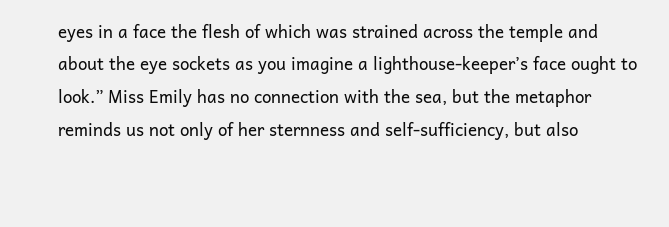eyes in a face the flesh of which was strained across the temple and about the eye sockets as you imagine a lighthouse-keeper’s face ought to look.” Miss Emily has no connection with the sea, but the metaphor reminds us not only of her sternness and self-sufficiency, but also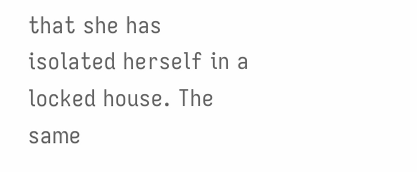that she has isolated herself in a locked house. The same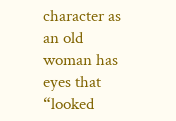character as an old woman has eyes that “looked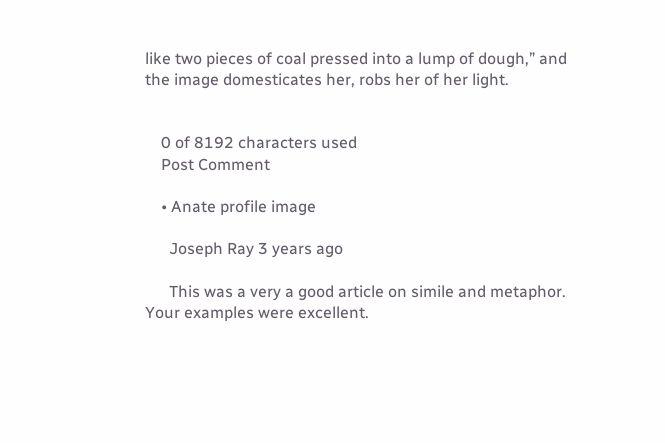like two pieces of coal pressed into a lump of dough,” and the image domesticates her, robs her of her light.


    0 of 8192 characters used
    Post Comment

    • Anate profile image

      Joseph Ray 3 years ago

      This was a very a good article on simile and metaphor. Your examples were excellent.